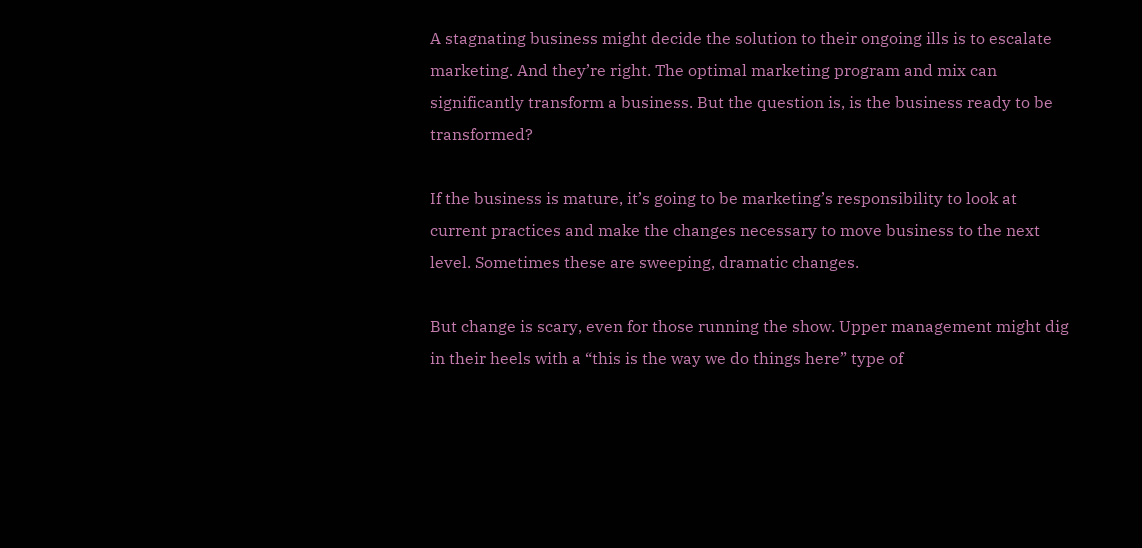A stagnating business might decide the solution to their ongoing ills is to escalate marketing. And they’re right. The optimal marketing program and mix can significantly transform a business. But the question is, is the business ready to be transformed?

If the business is mature, it’s going to be marketing’s responsibility to look at current practices and make the changes necessary to move business to the next level. Sometimes these are sweeping, dramatic changes.

But change is scary, even for those running the show. Upper management might dig in their heels with a “this is the way we do things here” type of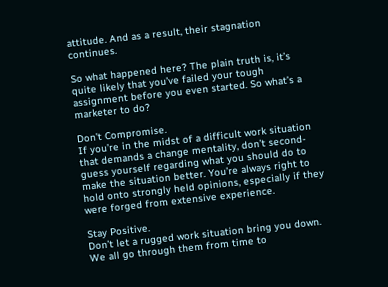attitude. And as a result, their stagnation continues.

So what happened here? The plain truth is, it’s quite likely that you’ve failed your tough assignment before you even started. So what’s a marketer to do?

Don’t Compromise.
If you’re in the midst of a difficult work situation that demands a change mentality, don’t second-guess yourself regarding what you should do to make the situation better. You’re always right to hold onto strongly held opinions, especially if they were forged from extensive experience.

Stay Positive.
Don’t let a rugged work situation bring you down. We all go through them from time to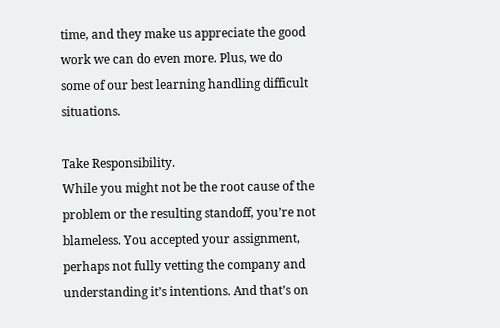time, and they make us appreciate the good work we can do even more. Plus, we do some of our best learning handling difficult situations.

Take Responsibility.
While you might not be the root cause of the problem or the resulting standoff, you’re not blameless. You accepted your assignment, perhaps not fully vetting the company and understanding it’s intentions. And that’s on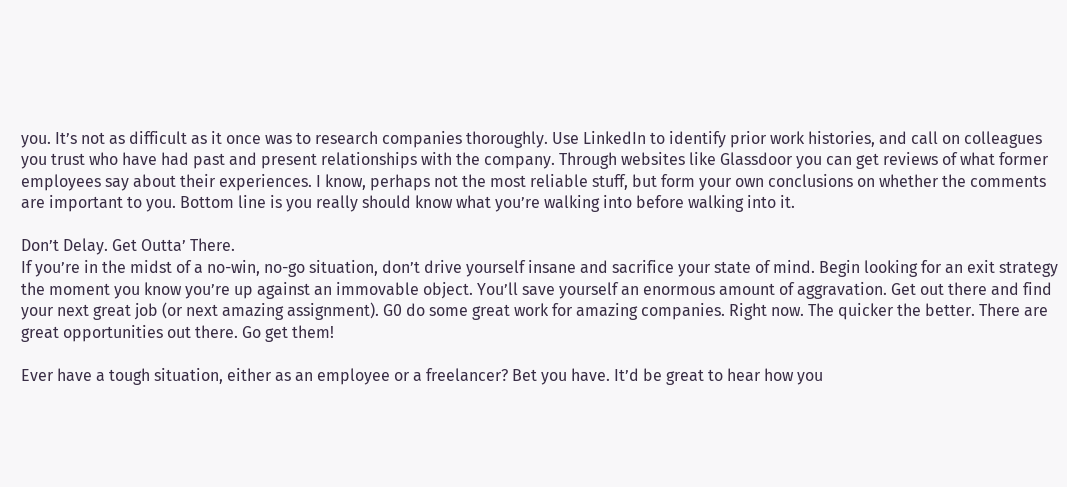you. It’s not as difficult as it once was to research companies thoroughly. Use LinkedIn to identify prior work histories, and call on colleagues you trust who have had past and present relationships with the company. Through websites like Glassdoor you can get reviews of what former employees say about their experiences. I know, perhaps not the most reliable stuff, but form your own conclusions on whether the comments are important to you. Bottom line is you really should know what you’re walking into before walking into it.

Don’t Delay. Get Outta’ There.
If you’re in the midst of a no-win, no-go situation, don’t drive yourself insane and sacrifice your state of mind. Begin looking for an exit strategy the moment you know you’re up against an immovable object. You’ll save yourself an enormous amount of aggravation. Get out there and find your next great job (or next amazing assignment). G0 do some great work for amazing companies. Right now. The quicker the better. There are great opportunities out there. Go get them!

Ever have a tough situation, either as an employee or a freelancer? Bet you have. It’d be great to hear how you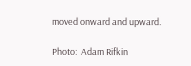moved onward and upward.

Photo:  Adam Rifkin